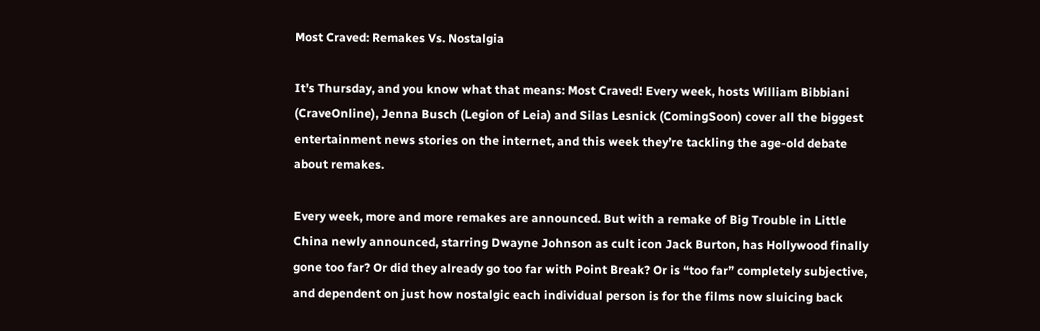Most Craved: Remakes Vs. Nostalgia

It’s Thursday, and you know what that means: Most Craved! Every week, hosts William Bibbiani (CraveOnline), Jenna Busch (Legion of Leia) and Silas Lesnick (ComingSoon) cover all the biggest entertainment news stories on the internet, and this week they’re tackling the age-old debate about remakes.

Every week, more and more remakes are announced. But with a remake of Big Trouble in Little China newly announced, starring Dwayne Johnson as cult icon Jack Burton, has Hollywood finally gone too far? Or did they already go too far with Point Break? Or is “too far” completely subjective, and dependent on just how nostalgic each individual person is for the films now sluicing back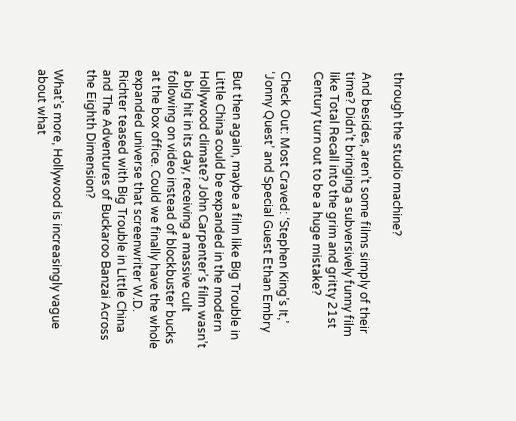through the studio machine?

And besides, aren’t some films simply of their time? Didn’t bringing a subversively funny film like Total Recall into the grim and gritty 21st Century turn out to be a huge mistake?

Check Out: Most Craved: ‘Stephen King’s It,’ ‘Jonny Quest’ and Special Guest Ethan Embry

But then again, maybe a film like Big Trouble in Little China could be expanded in the modern Hollywood climate? John Carpenter’s film wasn’t a big hit in its day, receiving a massive cult following on video instead of blockbuster bucks at the box office. Could we finally have the whole expanded universe that screenwriter W.D. Richter teased with Big Trouble in Little China and The Adventures of Buckaroo Banzai Across the Eighth Dimension?

What’s more, Hollywood is increasingly vague about what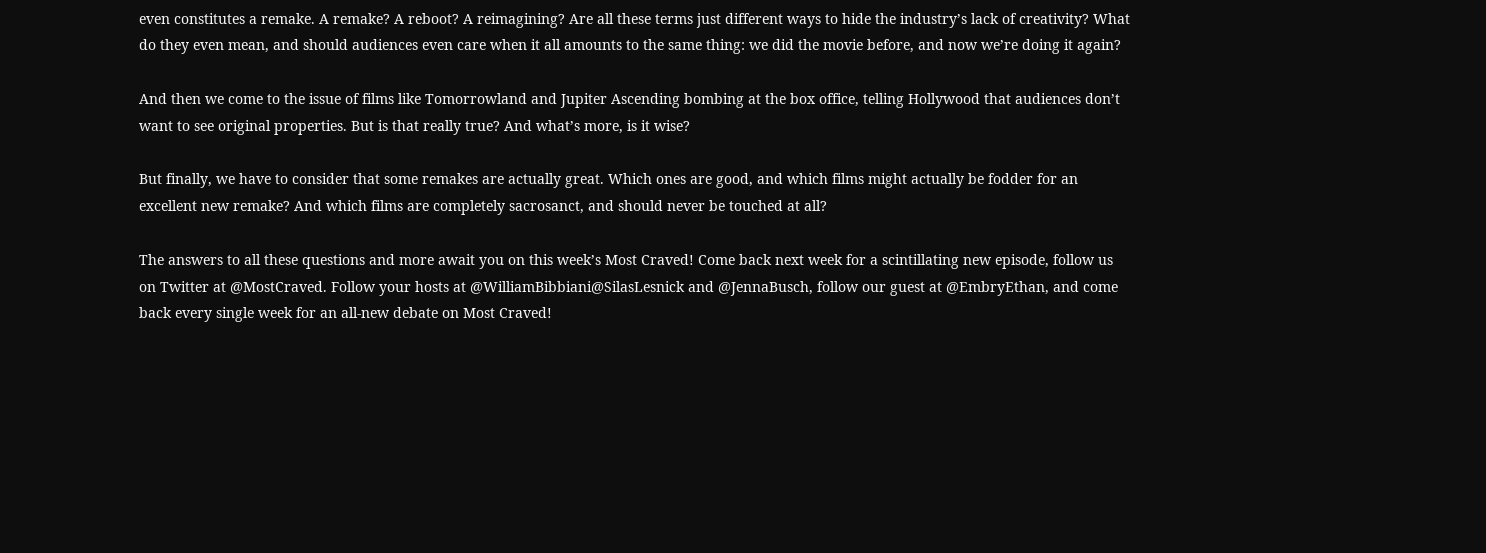even constitutes a remake. A remake? A reboot? A reimagining? Are all these terms just different ways to hide the industry’s lack of creativity? What do they even mean, and should audiences even care when it all amounts to the same thing: we did the movie before, and now we’re doing it again?

And then we come to the issue of films like Tomorrowland and Jupiter Ascending bombing at the box office, telling Hollywood that audiences don’t want to see original properties. But is that really true? And what’s more, is it wise?

But finally, we have to consider that some remakes are actually great. Which ones are good, and which films might actually be fodder for an excellent new remake? And which films are completely sacrosanct, and should never be touched at all?

The answers to all these questions and more await you on this week’s Most Craved! Come back next week for a scintillating new episode, follow us on Twitter at @MostCraved. Follow your hosts at @WilliamBibbiani@SilasLesnick and @JennaBusch, follow our guest at @EmbryEthan, and come back every single week for an all-new debate on Most Craved!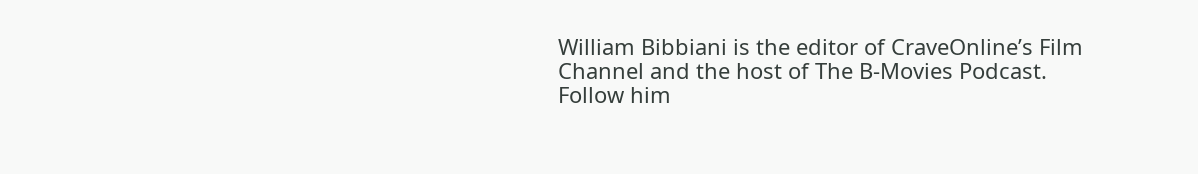William Bibbiani is the editor of CraveOnline’s Film Channel and the host of The B-Movies Podcast. Follow him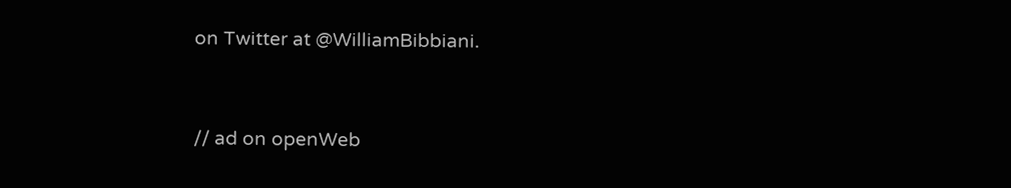on Twitter at @WilliamBibbiani.


// ad on openWeb